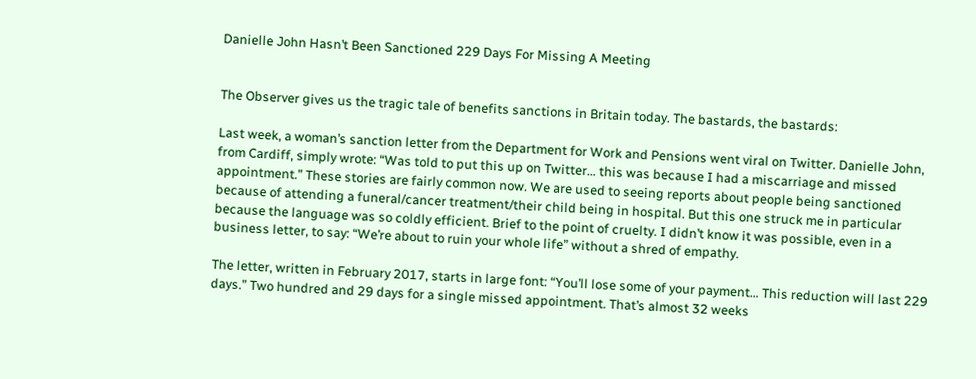Danielle John Hasn’t Been Sanctioned 229 Days For Missing A Meeting


The Observer gives us the tragic tale of benefits sanctions in Britain today. The bastards, the bastards:

Last week, a woman’s sanction letter from the Department for Work and Pensions went viral on Twitter. Danielle John, from Cardiff, simply wrote: “Was told to put this up on Twitter… this was because I had a miscarriage and missed appointment.” These stories are fairly common now. We are used to seeing reports about people being sanctioned because of attending a funeral/cancer treatment/their child being in hospital. But this one struck me in particular because the language was so coldly efficient. Brief to the point of cruelty. I didn’t know it was possible, even in a business letter, to say: “We’re about to ruin your whole life” without a shred of empathy.

The letter, written in February 2017, starts in large font: “You’ll lose some of your payment… This reduction will last 229 days.” Two hundred and 29 days for a single missed appointment. That’s almost 32 weeks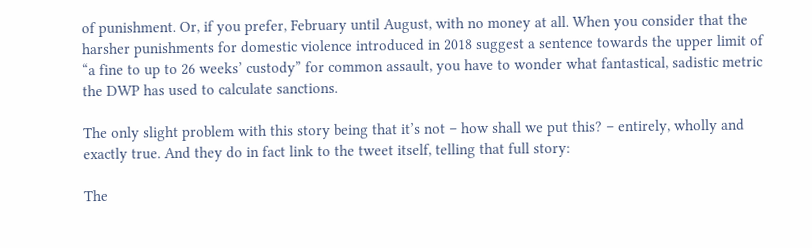of punishment. Or, if you prefer, February until August, with no money at all. When you consider that the harsher punishments for domestic violence introduced in 2018 suggest a sentence towards the upper limit of “a fine to up to 26 weeks’ custody” for common assault, you have to wonder what fantastical, sadistic metric the DWP has used to calculate sanctions.

The only slight problem with this story being that it’s not – how shall we put this? – entirely, wholly and exactly true. And they do in fact link to the tweet itself, telling that full story:

The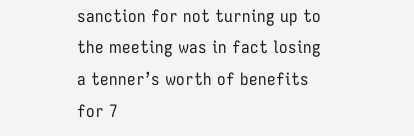sanction for not turning up to the meeting was in fact losing a tenner’s worth of benefits for 7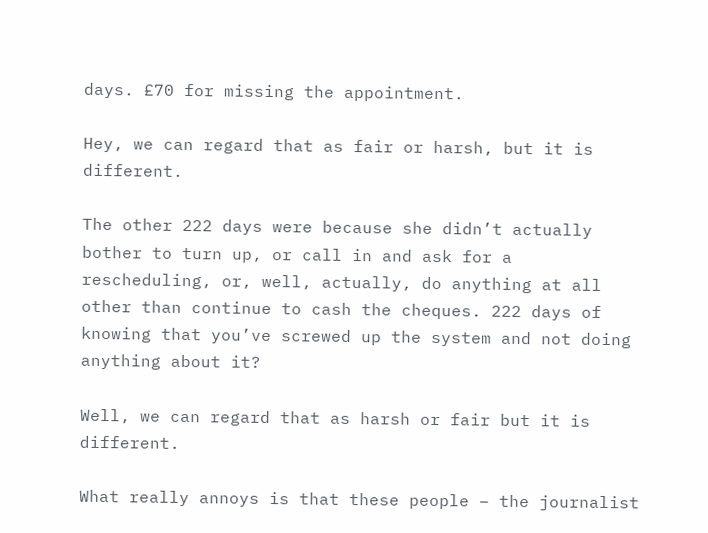days. £70 for missing the appointment.

Hey, we can regard that as fair or harsh, but it is different.

The other 222 days were because she didn’t actually bother to turn up, or call in and ask for a rescheduling, or, well, actually, do anything at all other than continue to cash the cheques. 222 days of knowing that you’ve screwed up the system and not doing anything about it?

Well, we can regard that as harsh or fair but it is different.

What really annoys is that these people – the journalist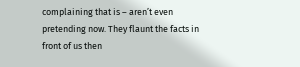complaining that is – aren’t even pretending now. They flaunt the facts in front of us then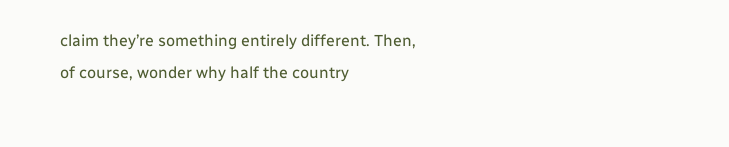claim they’re something entirely different. Then, of course, wonder why half the country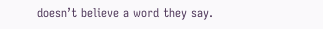doesn’t believe a word they say.